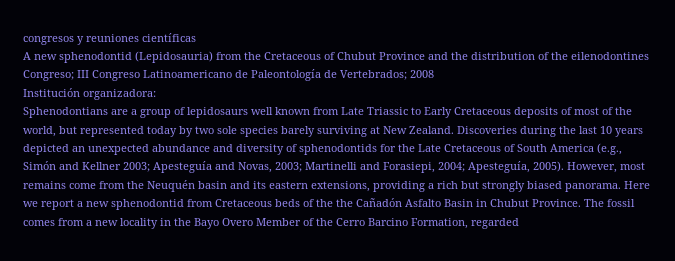congresos y reuniones científicas
A new sphenodontid (Lepidosauria) from the Cretaceous of Chubut Province and the distribution of the eilenodontines
Congreso; III Congreso Latinoamericano de Paleontología de Vertebrados; 2008
Institución organizadora:
Sphenodontians are a group of lepidosaurs well known from Late Triassic to Early Cretaceous deposits of most of the world, but represented today by two sole species barely surviving at New Zealand. Discoveries during the last 10 years depicted an unexpected abundance and diversity of sphenodontids for the Late Cretaceous of South America (e.g., Simón and Kellner 2003; Apesteguía and Novas, 2003; Martinelli and Forasiepi, 2004; Apesteguía, 2005). However, most remains come from the Neuquén basin and its eastern extensions, providing a rich but strongly biased panorama. Here we report a new sphenodontid from Cretaceous beds of the the Cañadón Asfalto Basin in Chubut Province. The fossil comes from a new locality in the Bayo Overo Member of the Cerro Barcino Formation, regarded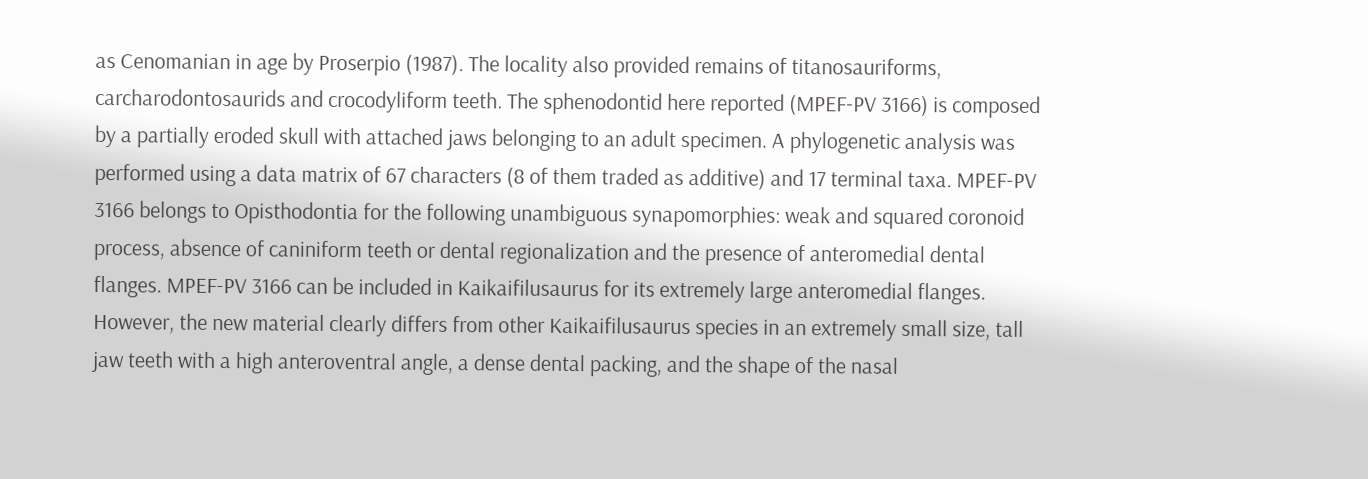as Cenomanian in age by Proserpio (1987). The locality also provided remains of titanosauriforms, carcharodontosaurids and crocodyliform teeth. The sphenodontid here reported (MPEF-PV 3166) is composed by a partially eroded skull with attached jaws belonging to an adult specimen. A phylogenetic analysis was performed using a data matrix of 67 characters (8 of them traded as additive) and 17 terminal taxa. MPEF-PV 3166 belongs to Opisthodontia for the following unambiguous synapomorphies: weak and squared coronoid process, absence of caniniform teeth or dental regionalization and the presence of anteromedial dental flanges. MPEF-PV 3166 can be included in Kaikaifilusaurus for its extremely large anteromedial flanges. However, the new material clearly differs from other Kaikaifilusaurus species in an extremely small size, tall jaw teeth with a high anteroventral angle, a dense dental packing, and the shape of the nasal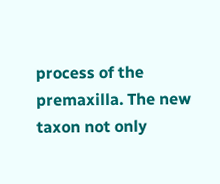process of the premaxilla. The new taxon not only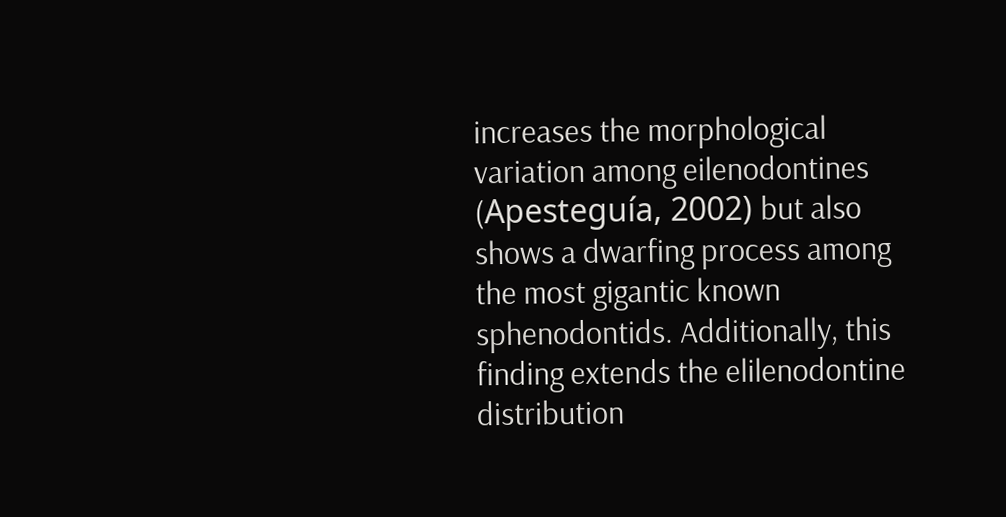increases the morphological variation among eilenodontines (Apesteguía, 2002) but also shows a dwarfing process among the most gigantic known sphenodontids. Additionally, this finding extends the elilenodontine distribution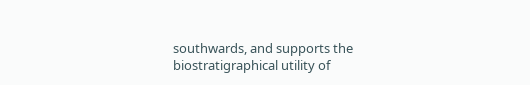southwards, and supports the biostratigraphical utility of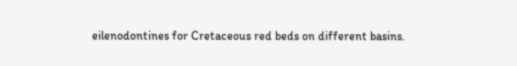eilenodontines for Cretaceous red beds on different basins.